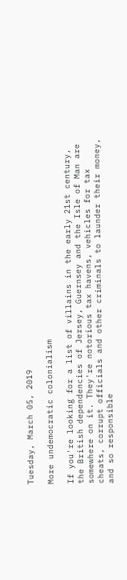Tuesday, March 05, 2019

More undemocratic colonialism

If you're looking for a list of villains in the early 21st century, the British dependencies of Jersey, Guernsey and the Isle of Man are somewhere on it. They're notorious tax havens, vehicles for tax cheats, corrupt officials and other criminals to launder their money, and so responsible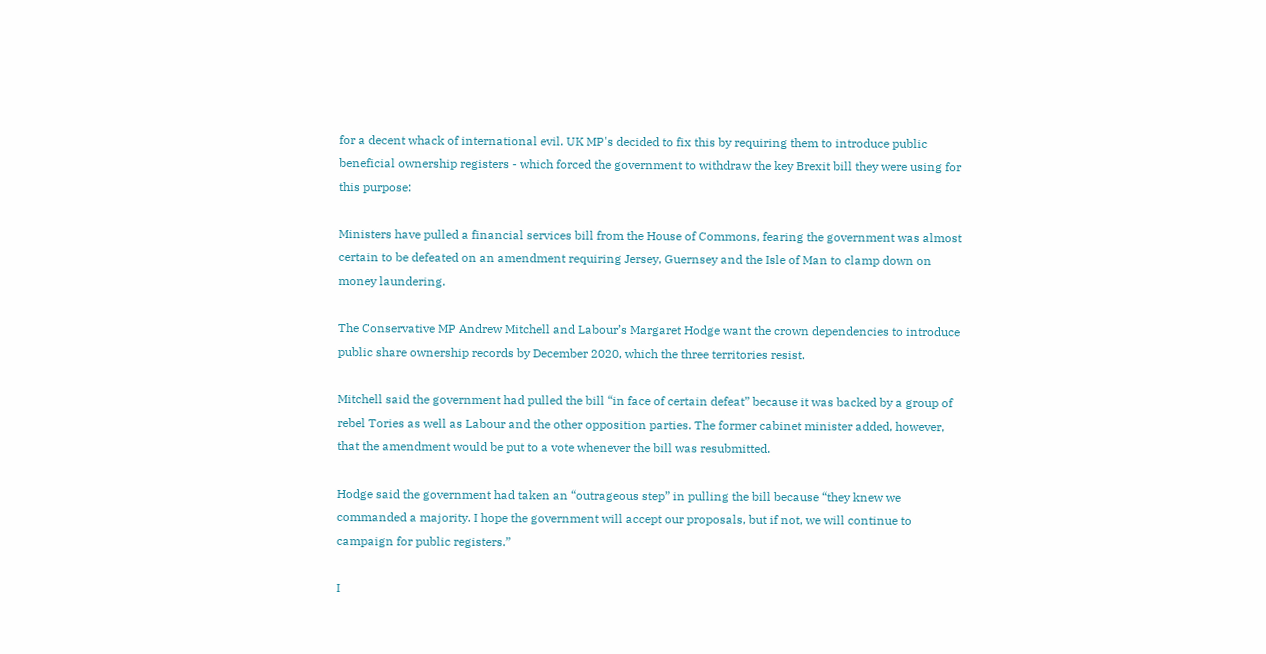for a decent whack of international evil. UK MP's decided to fix this by requiring them to introduce public beneficial ownership registers - which forced the government to withdraw the key Brexit bill they were using for this purpose:

Ministers have pulled a financial services bill from the House of Commons, fearing the government was almost certain to be defeated on an amendment requiring Jersey, Guernsey and the Isle of Man to clamp down on money laundering.

The Conservative MP Andrew Mitchell and Labour’s Margaret Hodge want the crown dependencies to introduce public share ownership records by December 2020, which the three territories resist.

Mitchell said the government had pulled the bill “in face of certain defeat” because it was backed by a group of rebel Tories as well as Labour and the other opposition parties. The former cabinet minister added, however, that the amendment would be put to a vote whenever the bill was resubmitted.

Hodge said the government had taken an “outrageous step” in pulling the bill because “they knew we commanded a majority. I hope the government will accept our proposals, but if not, we will continue to campaign for public registers.”

I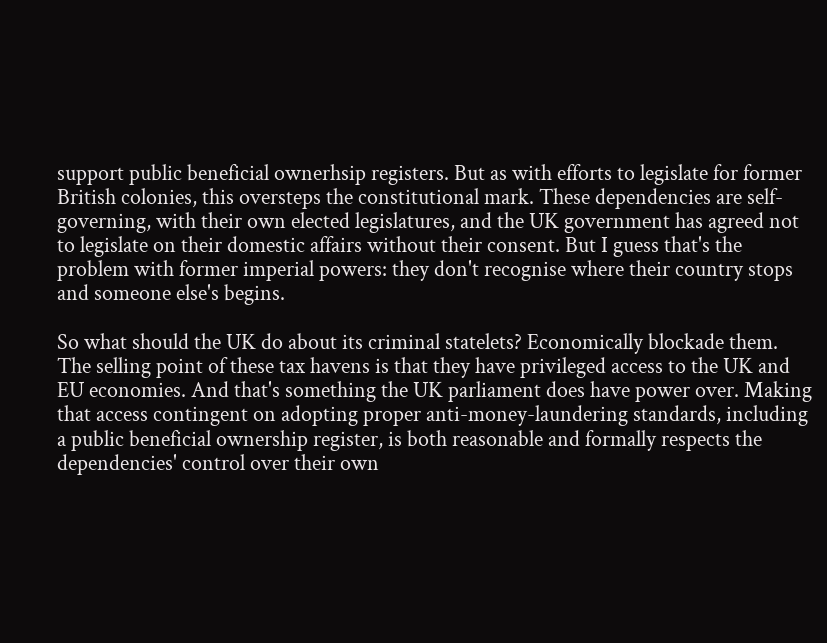support public beneficial ownerhsip registers. But as with efforts to legislate for former British colonies, this oversteps the constitutional mark. These dependencies are self-governing, with their own elected legislatures, and the UK government has agreed not to legislate on their domestic affairs without their consent. But I guess that's the problem with former imperial powers: they don't recognise where their country stops and someone else's begins.

So what should the UK do about its criminal statelets? Economically blockade them. The selling point of these tax havens is that they have privileged access to the UK and EU economies. And that's something the UK parliament does have power over. Making that access contingent on adopting proper anti-money-laundering standards, including a public beneficial ownership register, is both reasonable and formally respects the dependencies' control over their own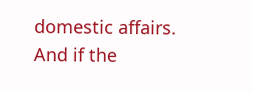domestic affairs. And if the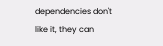dependencies don't like it, they can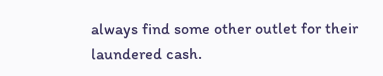always find some other outlet for their laundered cash.